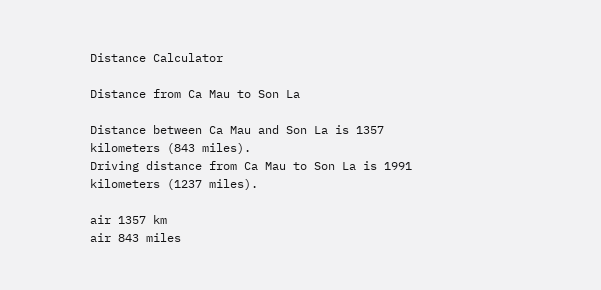Distance Calculator

Distance from Ca Mau to Son La

Distance between Ca Mau and Son La is 1357 kilometers (843 miles).
Driving distance from Ca Mau to Son La is 1991 kilometers (1237 miles).

air 1357 km
air 843 miles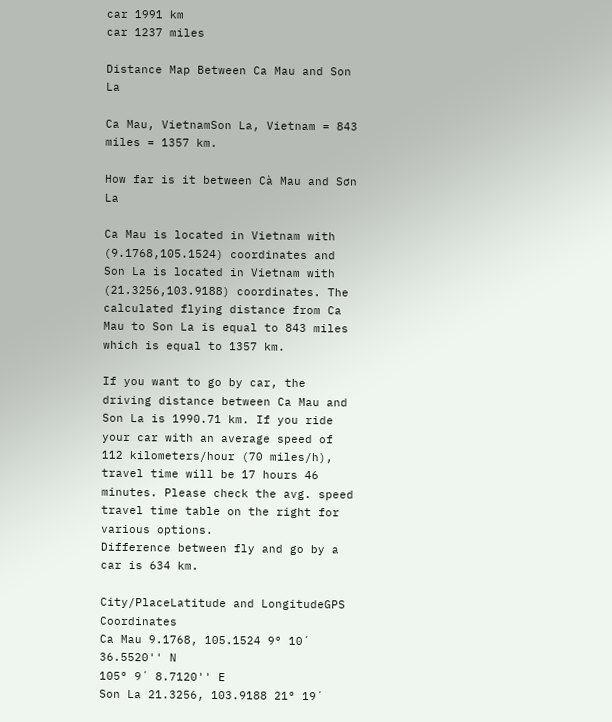car 1991 km
car 1237 miles

Distance Map Between Ca Mau and Son La

Ca Mau, VietnamSon La, Vietnam = 843 miles = 1357 km.

How far is it between Cà Mau and Sơn La

Ca Mau is located in Vietnam with (9.1768,105.1524) coordinates and Son La is located in Vietnam with (21.3256,103.9188) coordinates. The calculated flying distance from Ca Mau to Son La is equal to 843 miles which is equal to 1357 km.

If you want to go by car, the driving distance between Ca Mau and Son La is 1990.71 km. If you ride your car with an average speed of 112 kilometers/hour (70 miles/h), travel time will be 17 hours 46 minutes. Please check the avg. speed travel time table on the right for various options.
Difference between fly and go by a car is 634 km.

City/PlaceLatitude and LongitudeGPS Coordinates
Ca Mau 9.1768, 105.1524 9° 10´ 36.5520'' N
105° 9´ 8.7120'' E
Son La 21.3256, 103.9188 21° 19´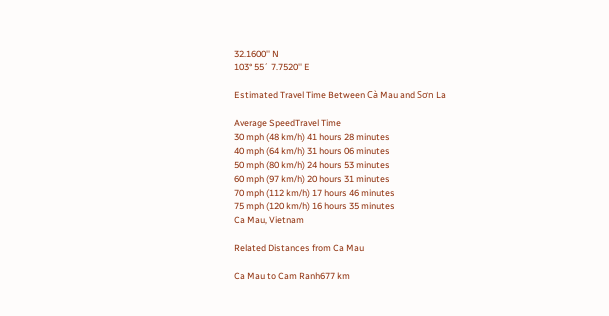32.1600'' N
103° 55´ 7.7520'' E

Estimated Travel Time Between Cà Mau and Sơn La

Average SpeedTravel Time
30 mph (48 km/h) 41 hours 28 minutes
40 mph (64 km/h) 31 hours 06 minutes
50 mph (80 km/h) 24 hours 53 minutes
60 mph (97 km/h) 20 hours 31 minutes
70 mph (112 km/h) 17 hours 46 minutes
75 mph (120 km/h) 16 hours 35 minutes
Ca Mau, Vietnam

Related Distances from Ca Mau

Ca Mau to Cam Ranh677 km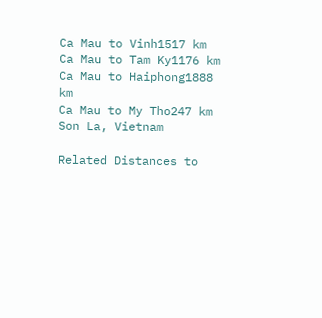Ca Mau to Vinh1517 km
Ca Mau to Tam Ky1176 km
Ca Mau to Haiphong1888 km
Ca Mau to My Tho247 km
Son La, Vietnam

Related Distances to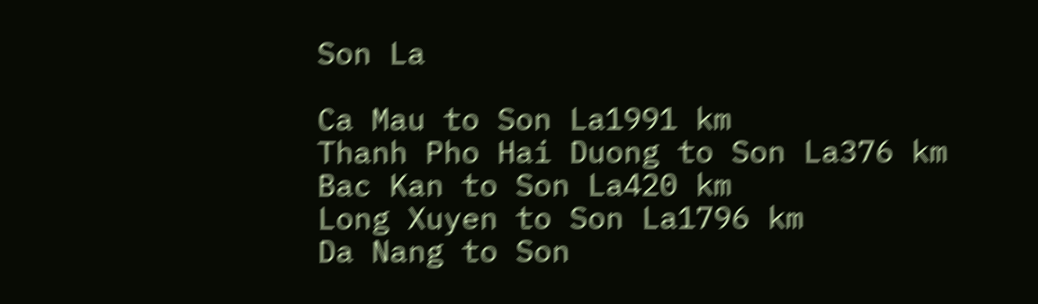Son La

Ca Mau to Son La1991 km
Thanh Pho Hai Duong to Son La376 km
Bac Kan to Son La420 km
Long Xuyen to Son La1796 km
Da Nang to Son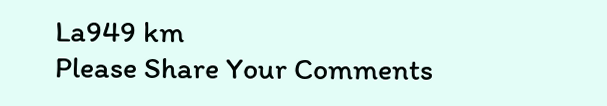La949 km
Please Share Your Comments